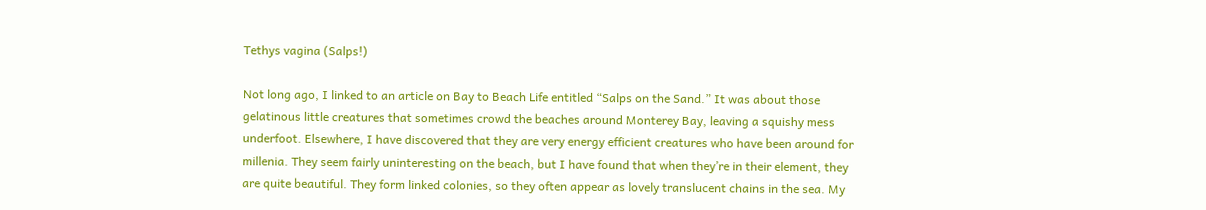Tethys vagina (Salps!)

Not long ago, I linked to an article on Bay to Beach Life entitled “Salps on the Sand.” It was about those gelatinous little creatures that sometimes crowd the beaches around Monterey Bay, leaving a squishy mess underfoot. Elsewhere, I have discovered that they are very energy efficient creatures who have been around for millenia. They seem fairly uninteresting on the beach, but I have found that when they’re in their element, they are quite beautiful. They form linked colonies, so they often appear as lovely translucent chains in the sea. My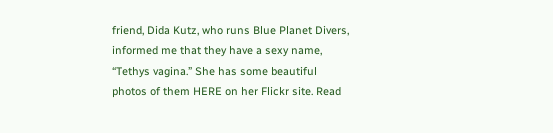friend, Dida Kutz, who runs Blue Planet Divers, informed me that they have a sexy name, “Tethys vagina.” She has some beautiful photos of them HERE on her Flickr site. Read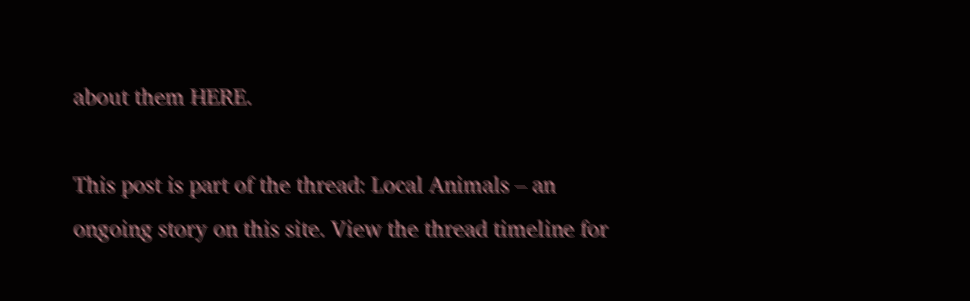about them HERE.

This post is part of the thread: Local Animals – an ongoing story on this site. View the thread timeline for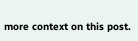more context on this post.